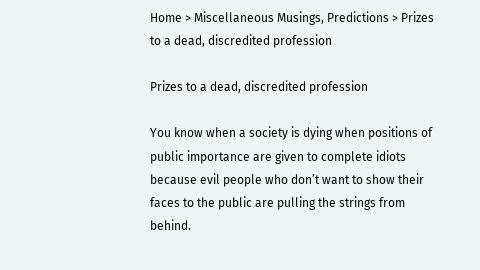Home > Miscellaneous Musings, Predictions > Prizes to a dead, discredited profession

Prizes to a dead, discredited profession

You know when a society is dying when positions of public importance are given to complete idiots because evil people who don’t want to show their faces to the public are pulling the strings from behind.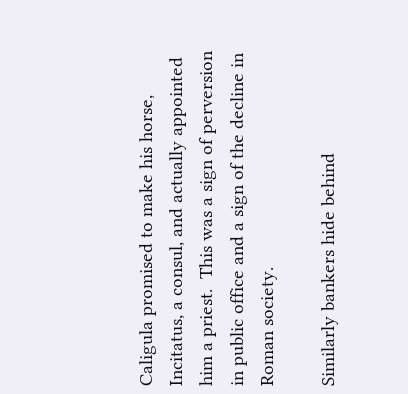Caligula promised to make his horse, Incitatus, a consul, and actually appointed him a priest.  This was a sign of perversion in public office and a sign of the decline in Roman society.

Similarly bankers hide behind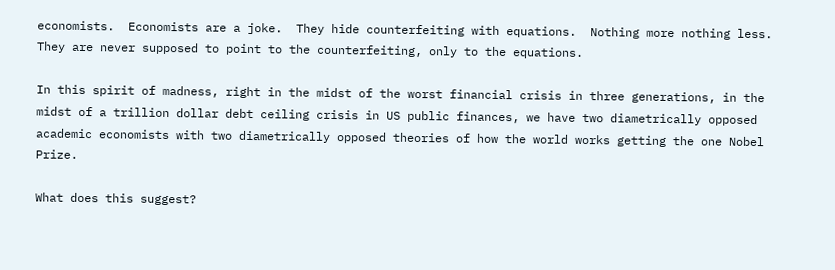economists.  Economists are a joke.  They hide counterfeiting with equations.  Nothing more nothing less.  They are never supposed to point to the counterfeiting, only to the equations.

In this spirit of madness, right in the midst of the worst financial crisis in three generations, in the midst of a trillion dollar debt ceiling crisis in US public finances, we have two diametrically opposed academic economists with two diametrically opposed theories of how the world works getting the one Nobel Prize.

What does this suggest?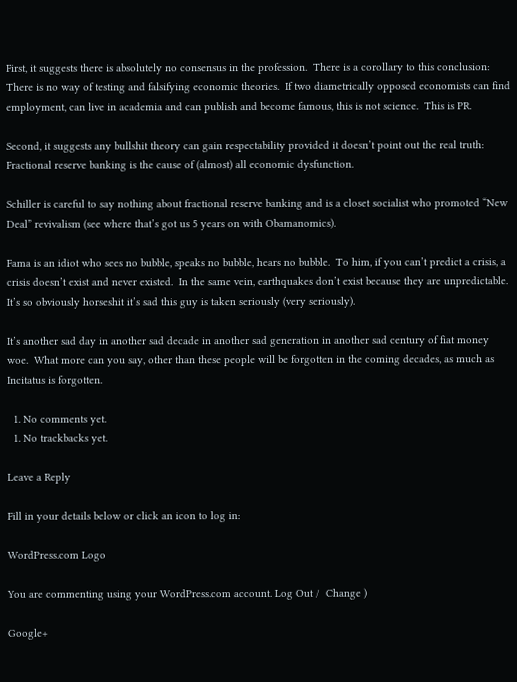First, it suggests there is absolutely no consensus in the profession.  There is a corollary to this conclusion:  There is no way of testing and falsifying economic theories.  If two diametrically opposed economists can find employment, can live in academia and can publish and become famous, this is not science.  This is PR.

Second, it suggests any bullshit theory can gain respectability provided it doesn’t point out the real truth: Fractional reserve banking is the cause of (almost) all economic dysfunction.

Schiller is careful to say nothing about fractional reserve banking and is a closet socialist who promoted “New Deal” revivalism (see where that’s got us 5 years on with Obamanomics).

Fama is an idiot who sees no bubble, speaks no bubble, hears no bubble.  To him, if you can’t predict a crisis, a crisis doesn’t exist and never existed.  In the same vein, earthquakes don’t exist because they are unpredictable.  It’s so obviously horseshit it’s sad this guy is taken seriously (very seriously).

It’s another sad day in another sad decade in another sad generation in another sad century of fiat money woe.  What more can you say, other than these people will be forgotten in the coming decades, as much as Incitatus is forgotten.

  1. No comments yet.
  1. No trackbacks yet.

Leave a Reply

Fill in your details below or click an icon to log in:

WordPress.com Logo

You are commenting using your WordPress.com account. Log Out /  Change )

Google+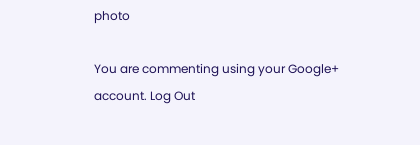photo

You are commenting using your Google+ account. Log Out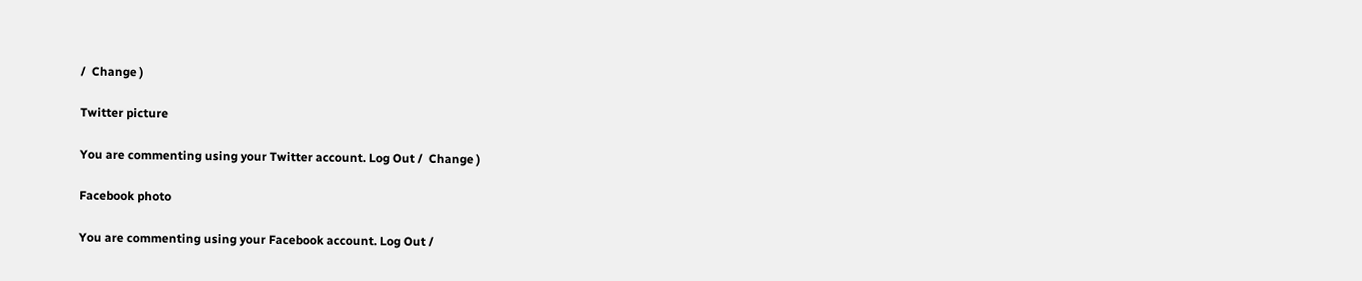/  Change )

Twitter picture

You are commenting using your Twitter account. Log Out /  Change )

Facebook photo

You are commenting using your Facebook account. Log Out /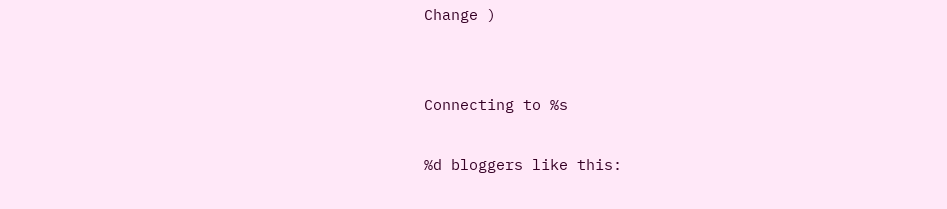Change )


Connecting to %s

%d bloggers like this: